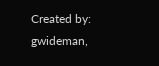Created by: gwideman,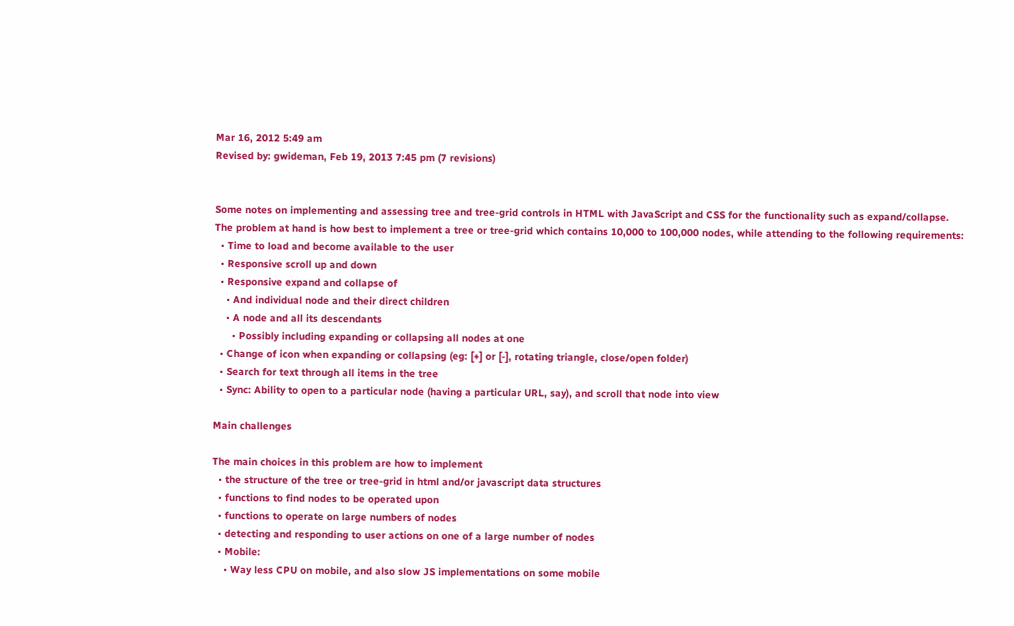Mar 16, 2012 5:49 am
Revised by: gwideman, Feb 19, 2013 7:45 pm (7 revisions)


Some notes on implementing and assessing tree and tree-grid controls in HTML with JavaScript and CSS for the functionality such as expand/collapse.
The problem at hand is how best to implement a tree or tree-grid which contains 10,000 to 100,000 nodes, while attending to the following requirements:
  • Time to load and become available to the user
  • Responsive scroll up and down
  • Responsive expand and collapse of
    • And individual node and their direct children
    • A node and all its descendants
      • Possibly including expanding or collapsing all nodes at one
  • Change of icon when expanding or collapsing (eg: [+] or [-], rotating triangle, close/open folder)
  • Search for text through all items in the tree
  • Sync: Ability to open to a particular node (having a particular URL, say), and scroll that node into view

Main challenges

The main choices in this problem are how to implement
  • the structure of the tree or tree-grid in html and/or javascript data structures
  • functions to find nodes to be operated upon
  • functions to operate on large numbers of nodes
  • detecting and responding to user actions on one of a large number of nodes
  • Mobile:
    • Way less CPU on mobile, and also slow JS implementations on some mobile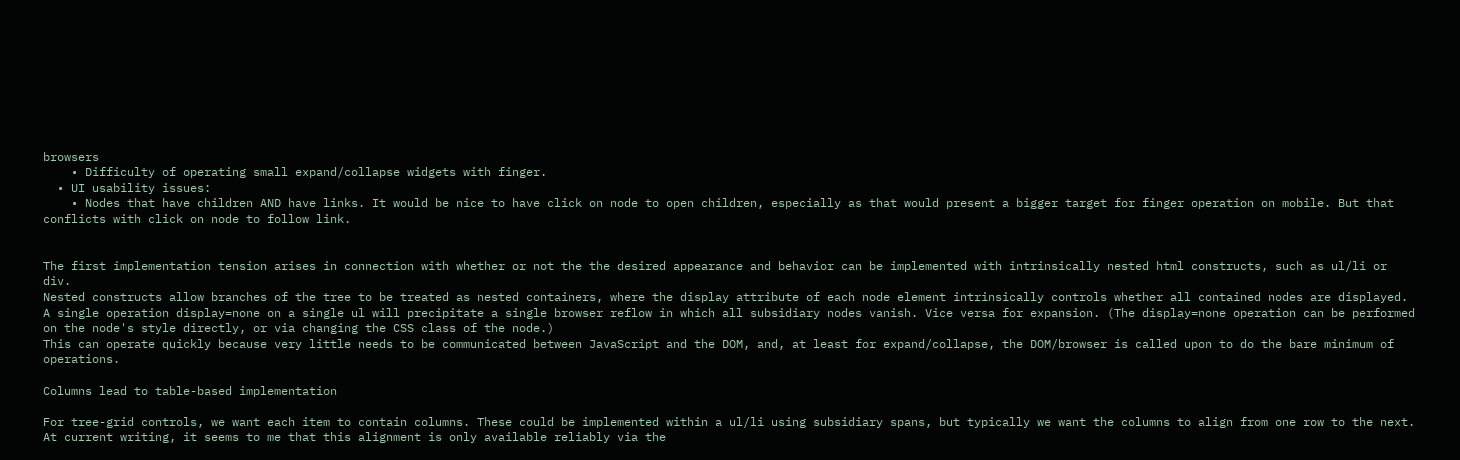browsers
    • Difficulty of operating small expand/collapse widgets with finger.
  • UI usability issues:
    • Nodes that have children AND have links. It would be nice to have click on node to open children, especially as that would present a bigger target for finger operation on mobile. But that conflicts with click on node to follow link.


The first implementation tension arises in connection with whether or not the the desired appearance and behavior can be implemented with intrinsically nested html constructs, such as ul/li or div.
Nested constructs allow branches of the tree to be treated as nested containers, where the display attribute of each node element intrinsically controls whether all contained nodes are displayed. A single operation display=none on a single ul will precipitate a single browser reflow in which all subsidiary nodes vanish. Vice versa for expansion. (The display=none operation can be performed on the node's style directly, or via changing the CSS class of the node.)
This can operate quickly because very little needs to be communicated between JavaScript and the DOM, and, at least for expand/collapse, the DOM/browser is called upon to do the bare minimum of operations.

Columns lead to table-based implementation

For tree-grid controls, we want each item to contain columns. These could be implemented within a ul/li using subsidiary spans, but typically we want the columns to align from one row to the next. At current writing, it seems to me that this alignment is only available reliably via the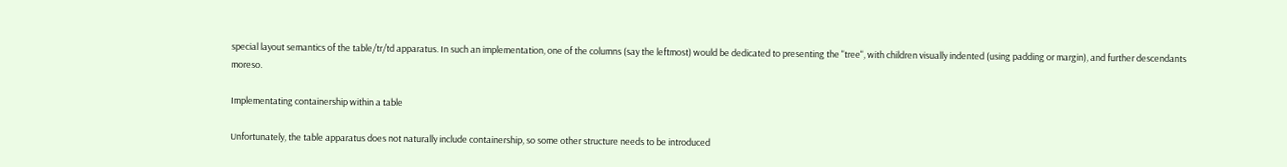special layout semantics of the table/tr/td apparatus. In such an implementation, one of the columns (say the leftmost) would be dedicated to presenting the "tree", with children visually indented (using padding or margin), and further descendants moreso.

Implementating containership within a table

Unfortunately, the table apparatus does not naturally include containership, so some other structure needs to be introduced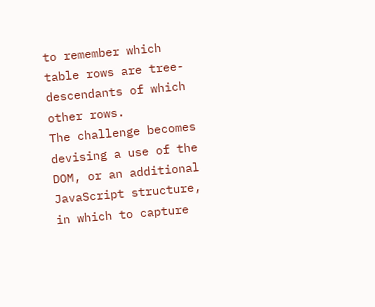to remember which table rows are tree-descendants of which other rows.
The challenge becomes devising a use of the DOM, or an additional JavaScript structure, in which to capture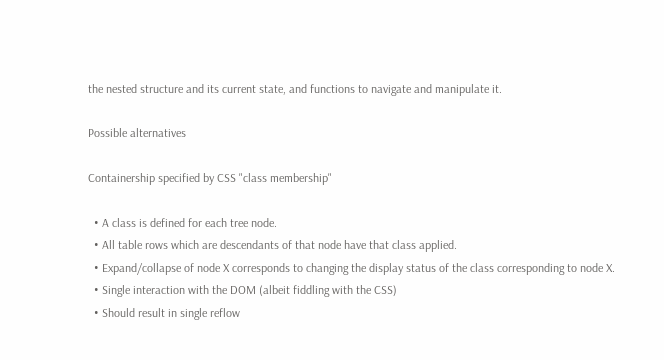the nested structure and its current state, and functions to navigate and manipulate it.

Possible alternatives

Containership specified by CSS "class membership"

  • A class is defined for each tree node.
  • All table rows which are descendants of that node have that class applied.
  • Expand/collapse of node X corresponds to changing the display status of the class corresponding to node X.
  • Single interaction with the DOM (albeit fiddling with the CSS)
  • Should result in single reflow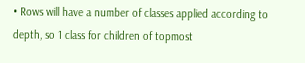• Rows will have a number of classes applied according to depth, so 1 class for children of topmost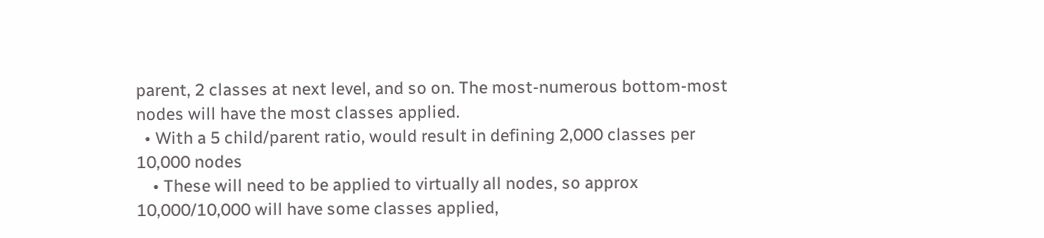parent, 2 classes at next level, and so on. The most-numerous bottom-most nodes will have the most classes applied.
  • With a 5 child/parent ratio, would result in defining 2,000 classes per 10,000 nodes
    • These will need to be applied to virtually all nodes, so approx 10,000/10,000 will have some classes applied,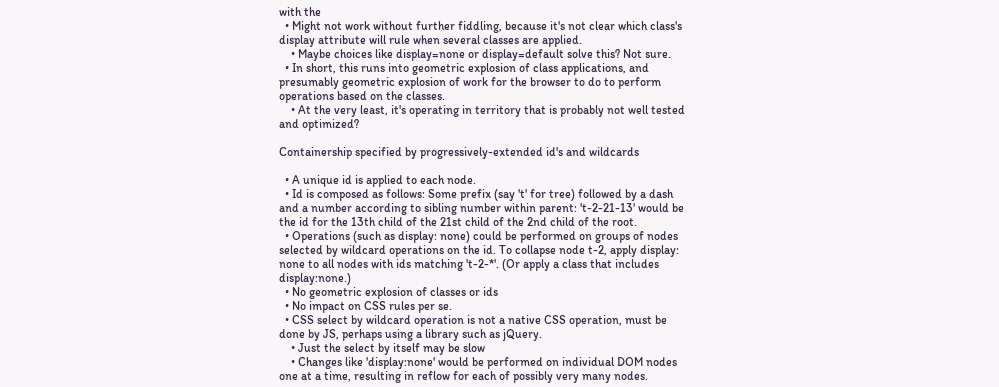with the
  • Might not work without further fiddling, because it's not clear which class's display attribute will rule when several classes are applied.
    • Maybe choices like display=none or display=default solve this? Not sure.
  • In short, this runs into geometric explosion of class applications, and presumably geometric explosion of work for the browser to do to perform operations based on the classes.
    • At the very least, it's operating in territory that is probably not well tested and optimized?

Containership specified by progressively-extended id's and wildcards

  • A unique id is applied to each node.
  • Id is composed as follows: Some prefix (say 't' for tree) followed by a dash and a number according to sibling number within parent: 't-2-21-13' would be the id for the 13th child of the 21st child of the 2nd child of the root.
  • Operations (such as display: none) could be performed on groups of nodes selected by wildcard operations on the id. To collapse node t-2, apply display: none to all nodes with ids matching 't-2-*'. (Or apply a class that includes display:none.)
  • No geometric explosion of classes or ids
  • No impact on CSS rules per se.
  • CSS select by wildcard operation is not a native CSS operation, must be done by JS, perhaps using a library such as jQuery.
    • Just the select by itself may be slow
    • Changes like 'display:none' would be performed on individual DOM nodes one at a time, resulting in reflow for each of possibly very many nodes.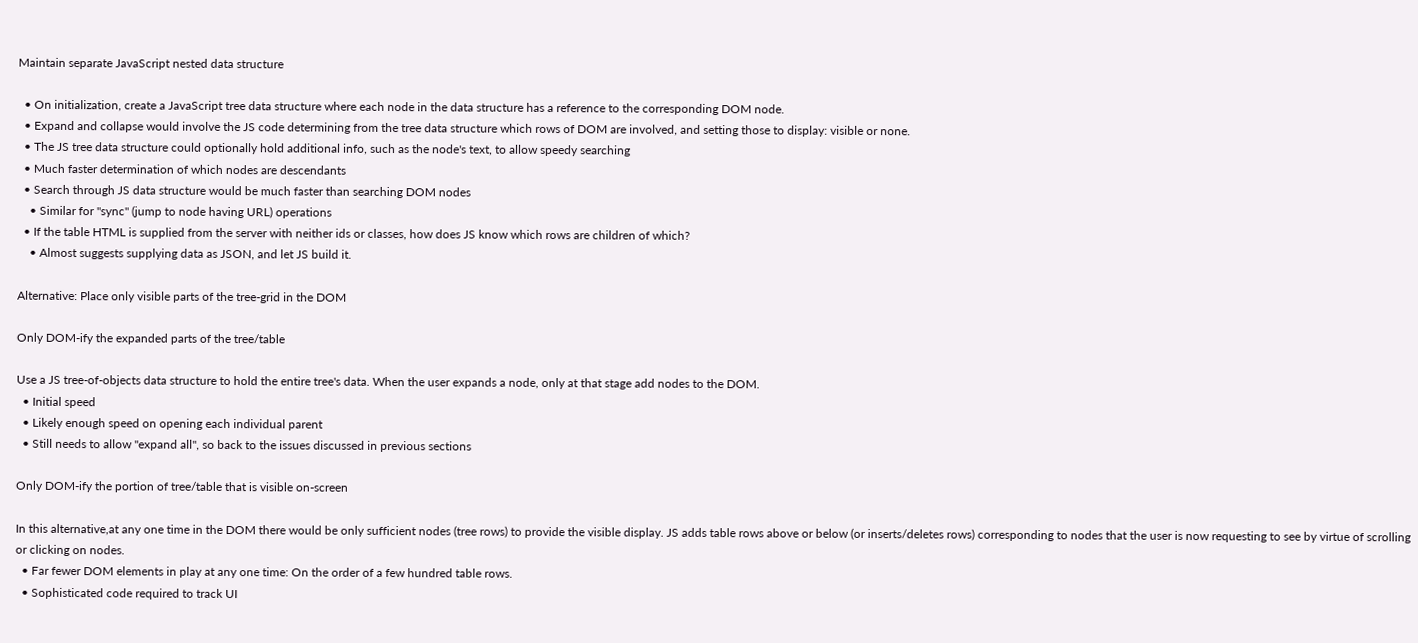Maintain separate JavaScript nested data structure

  • On initialization, create a JavaScript tree data structure where each node in the data structure has a reference to the corresponding DOM node.
  • Expand and collapse would involve the JS code determining from the tree data structure which rows of DOM are involved, and setting those to display: visible or none.
  • The JS tree data structure could optionally hold additional info, such as the node's text, to allow speedy searching
  • Much faster determination of which nodes are descendants
  • Search through JS data structure would be much faster than searching DOM nodes
    • Similar for "sync" (jump to node having URL) operations
  • If the table HTML is supplied from the server with neither ids or classes, how does JS know which rows are children of which?
    • Almost suggests supplying data as JSON, and let JS build it.

Alternative: Place only visible parts of the tree-grid in the DOM

Only DOM-ify the expanded parts of the tree/table

Use a JS tree-of-objects data structure to hold the entire tree's data. When the user expands a node, only at that stage add nodes to the DOM.
  • Initial speed
  • Likely enough speed on opening each individual parent
  • Still needs to allow "expand all", so back to the issues discussed in previous sections

Only DOM-ify the portion of tree/table that is visible on-screen

In this alternative,at any one time in the DOM there would be only sufficient nodes (tree rows) to provide the visible display. JS adds table rows above or below (or inserts/deletes rows) corresponding to nodes that the user is now requesting to see by virtue of scrolling or clicking on nodes.
  • Far fewer DOM elements in play at any one time: On the order of a few hundred table rows.
  • Sophisticated code required to track UI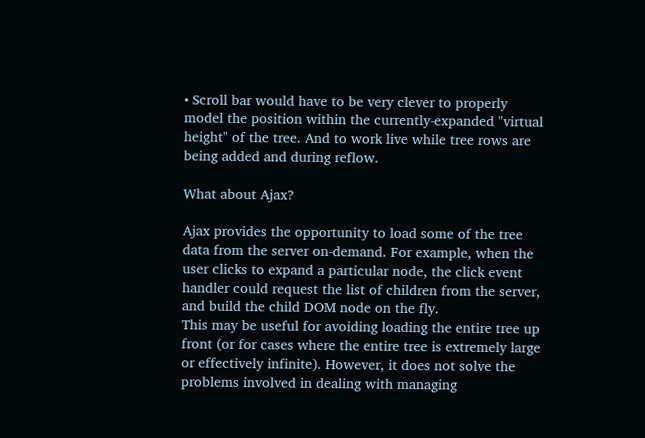• Scroll bar would have to be very clever to properly model the position within the currently-expanded "virtual height" of the tree. And to work live while tree rows are being added and during reflow.

What about Ajax?

Ajax provides the opportunity to load some of the tree data from the server on-demand. For example, when the user clicks to expand a particular node, the click event handler could request the list of children from the server, and build the child DOM node on the fly.
This may be useful for avoiding loading the entire tree up front (or for cases where the entire tree is extremely large or effectively infinite). However, it does not solve the problems involved in dealing with managing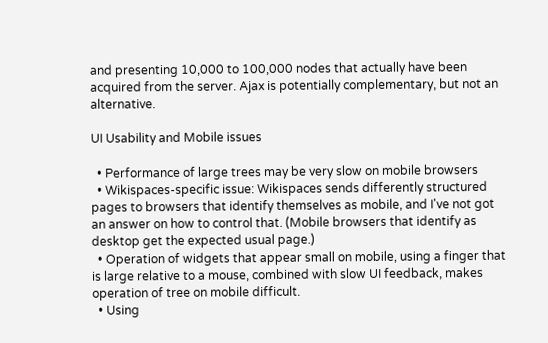and presenting 10,000 to 100,000 nodes that actually have been acquired from the server. Ajax is potentially complementary, but not an alternative.

UI Usability and Mobile issues

  • Performance of large trees may be very slow on mobile browsers
  • Wikispaces-specific issue: Wikispaces sends differently structured pages to browsers that identify themselves as mobile, and I've not got an answer on how to control that. (Mobile browsers that identify as desktop get the expected usual page.)
  • Operation of widgets that appear small on mobile, using a finger that is large relative to a mouse, combined with slow UI feedback, makes operation of tree on mobile difficult.
  • Using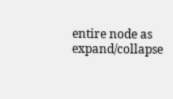entire node as expand/collapse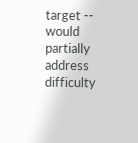target -- would partially address difficulty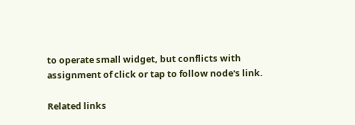to operate small widget, but conflicts with assignment of click or tap to follow node's link.

Related links